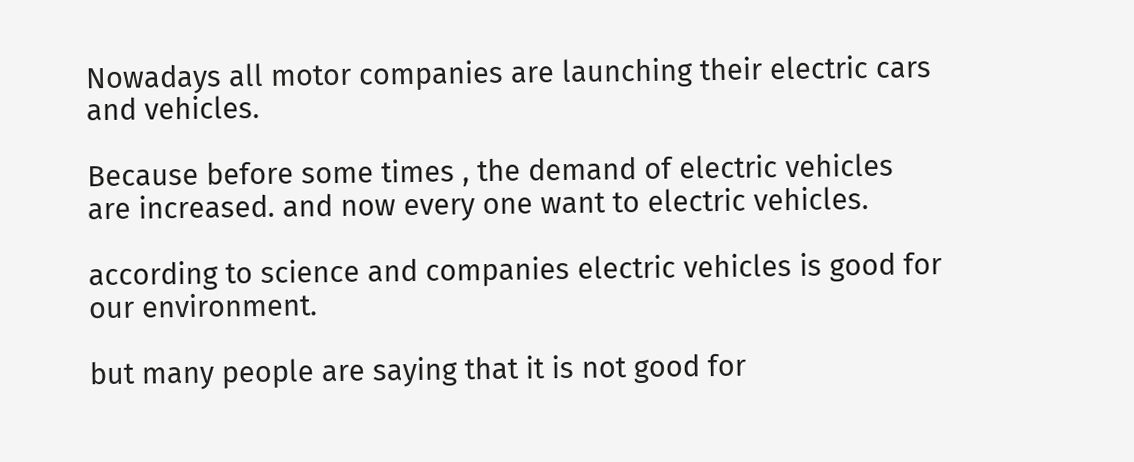Nowadays all motor companies are launching their electric cars and vehicles.

Because before some times , the demand of electric vehicles are increased. and now every one want to electric vehicles.

according to science and companies electric vehicles is good for our environment.

but many people are saying that it is not good for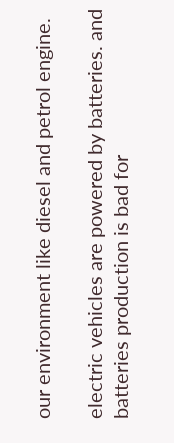our environment like diesel and petrol engine.

electric vehicles are powered by batteries. and batteries production is bad for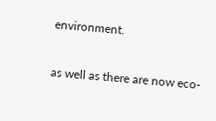environment.

as well as there are now eco-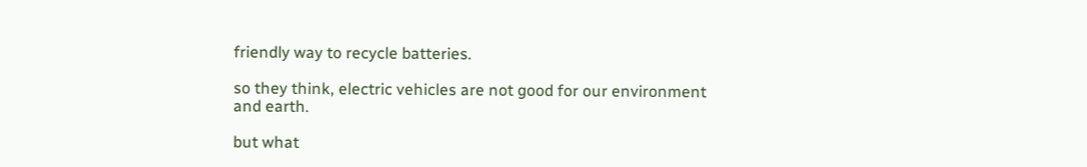friendly way to recycle batteries.

so they think, electric vehicles are not good for our environment and earth.

but what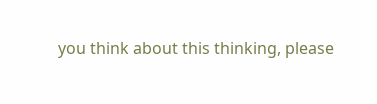you think about this thinking, please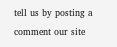tell us by posting a comment our site